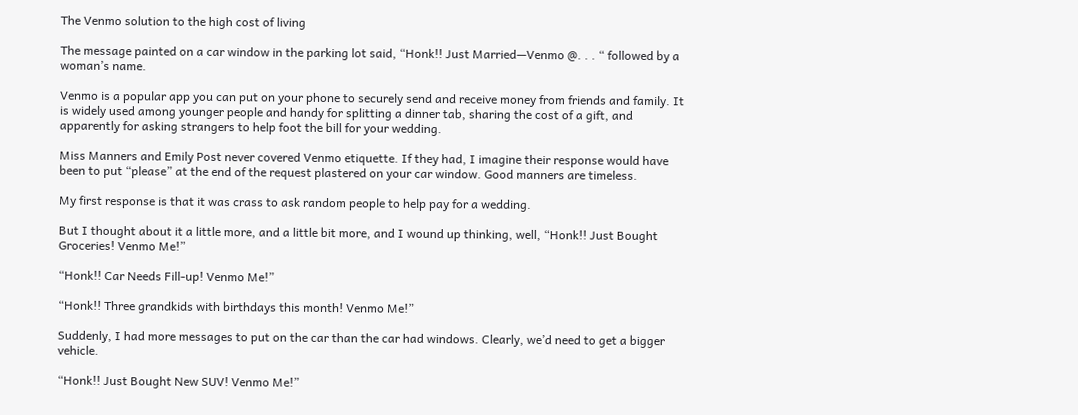The Venmo solution to the high cost of living

The message painted on a car window in the parking lot said, “Honk!! Just Married—Venmo @. . . “ followed by a woman’s name.

Venmo is a popular app you can put on your phone to securely send and receive money from friends and family. It is widely used among younger people and handy for splitting a dinner tab, sharing the cost of a gift, and apparently for asking strangers to help foot the bill for your wedding.

Miss Manners and Emily Post never covered Venmo etiquette. If they had, I imagine their response would have been to put “please” at the end of the request plastered on your car window. Good manners are timeless.

My first response is that it was crass to ask random people to help pay for a wedding.

But I thought about it a little more, and a little bit more, and I wound up thinking, well, “Honk!! Just Bought Groceries! Venmo Me!”

“Honk!! Car Needs Fill-up! Venmo Me!”

“Honk!! Three grandkids with birthdays this month! Venmo Me!”

Suddenly, I had more messages to put on the car than the car had windows. Clearly, we’d need to get a bigger vehicle.

“Honk!! Just Bought New SUV! Venmo Me!”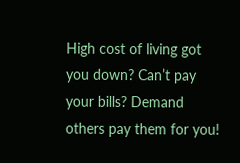High cost of living got you down? Can’t pay your bills? Demand others pay them for you!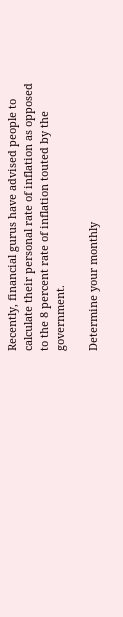Recently, financial gurus have advised people to calculate their personal rate of inflation as opposed to the 8 percent rate of inflation touted by the government.

Determine your monthly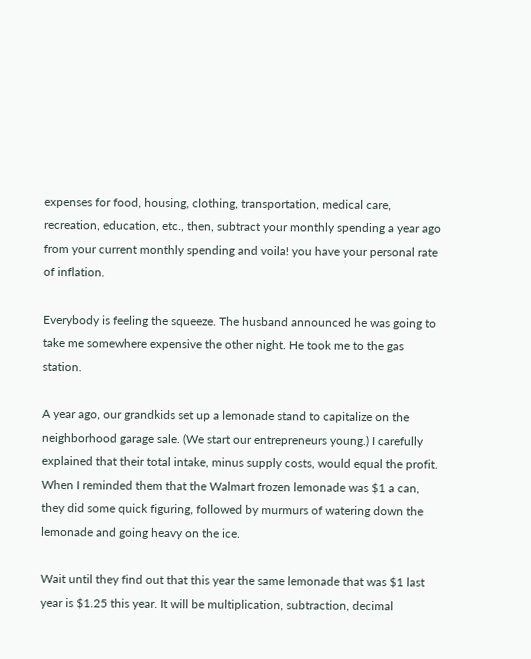expenses for food, housing, clothing, transportation, medical care, recreation, education, etc., then, subtract your monthly spending a year ago from your current monthly spending and voila! you have your personal rate of inflation.

Everybody is feeling the squeeze. The husband announced he was going to take me somewhere expensive the other night. He took me to the gas station.

A year ago, our grandkids set up a lemonade stand to capitalize on the neighborhood garage sale. (We start our entrepreneurs young.) I carefully explained that their total intake, minus supply costs, would equal the profit. When I reminded them that the Walmart frozen lemonade was $1 a can, they did some quick figuring, followed by murmurs of watering down the lemonade and going heavy on the ice.

Wait until they find out that this year the same lemonade that was $1 last year is $1.25 this year. It will be multiplication, subtraction, decimal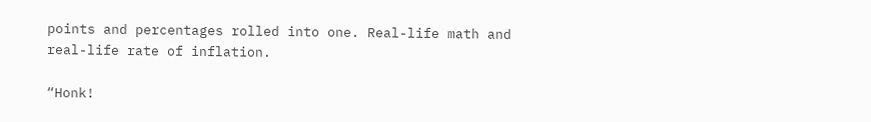points and percentages rolled into one. Real-life math and real-life rate of inflation.

“Honk!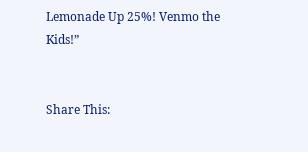Lemonade Up 25%! Venmo the Kids!”


Share This: